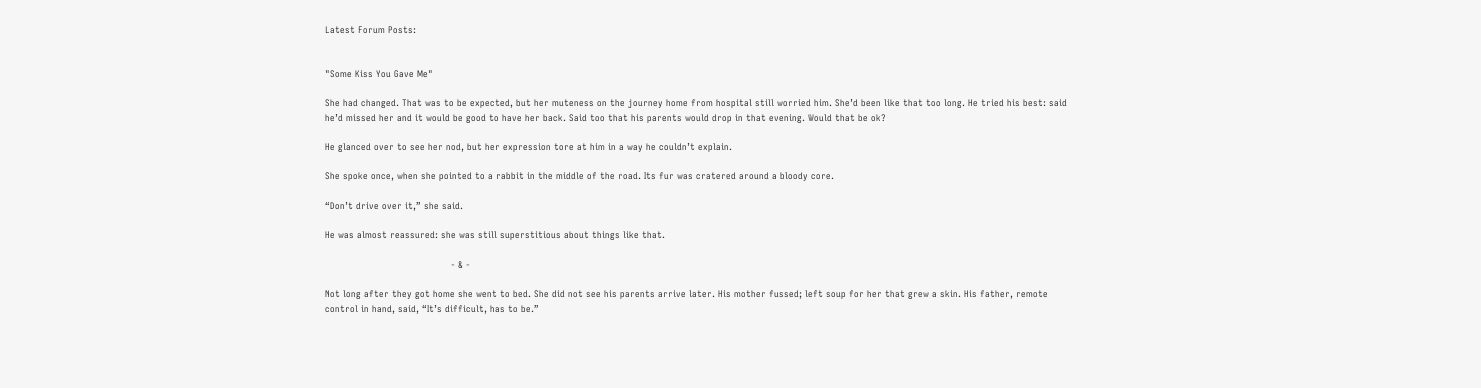Latest Forum Posts:


"Some Kiss You Gave Me"

She had changed. That was to be expected, but her muteness on the journey home from hospital still worried him. She’d been like that too long. He tried his best: said he’d missed her and it would be good to have her back. Said too that his parents would drop in that evening. Would that be ok?

He glanced over to see her nod, but her expression tore at him in a way he couldn’t explain.

She spoke once, when she pointed to a rabbit in the middle of the road. Its fur was cratered around a bloody core.

“Don’t drive over it,” she said.

He was almost reassured: she was still superstitious about things like that.

                                          - & -

Not long after they got home she went to bed. She did not see his parents arrive later. His mother fussed; left soup for her that grew a skin. His father, remote control in hand, said, “It’s difficult, has to be.”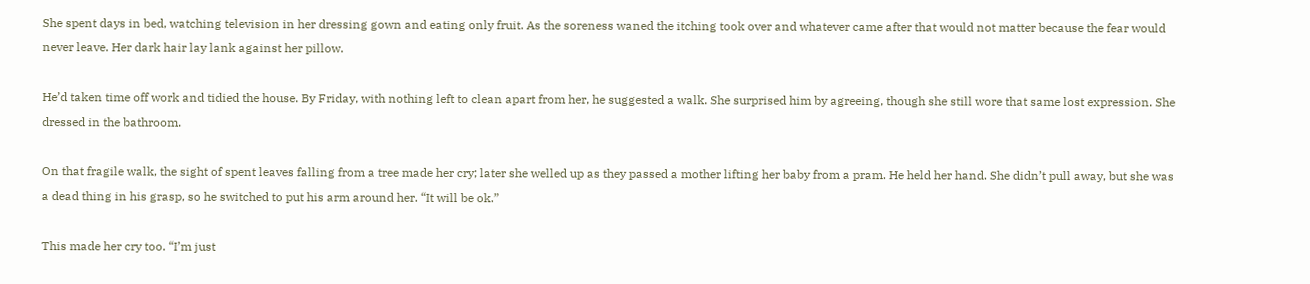She spent days in bed, watching television in her dressing gown and eating only fruit. As the soreness waned the itching took over and whatever came after that would not matter because the fear would never leave. Her dark hair lay lank against her pillow.

He’d taken time off work and tidied the house. By Friday, with nothing left to clean apart from her, he suggested a walk. She surprised him by agreeing, though she still wore that same lost expression. She dressed in the bathroom.

On that fragile walk, the sight of spent leaves falling from a tree made her cry; later she welled up as they passed a mother lifting her baby from a pram. He held her hand. She didn’t pull away, but she was a dead thing in his grasp, so he switched to put his arm around her. “It will be ok.”

This made her cry too. “I’m just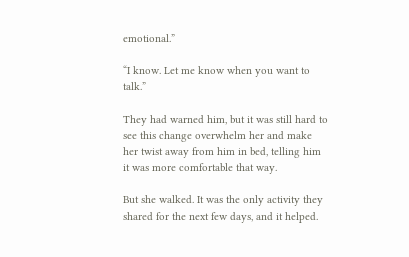emotional.”

“I know. Let me know when you want to talk.”

They had warned him, but it was still hard to see this change overwhelm her and make her twist away from him in bed, telling him it was more comfortable that way.

But she walked. It was the only activity they shared for the next few days, and it helped.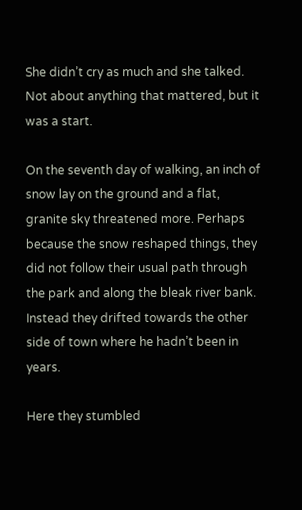She didn’t cry as much and she talked. Not about anything that mattered, but it was a start.

On the seventh day of walking, an inch of snow lay on the ground and a flat, granite sky threatened more. Perhaps because the snow reshaped things, they did not follow their usual path through the park and along the bleak river bank. Instead they drifted towards the other side of town where he hadn’t been in years.

Here they stumbled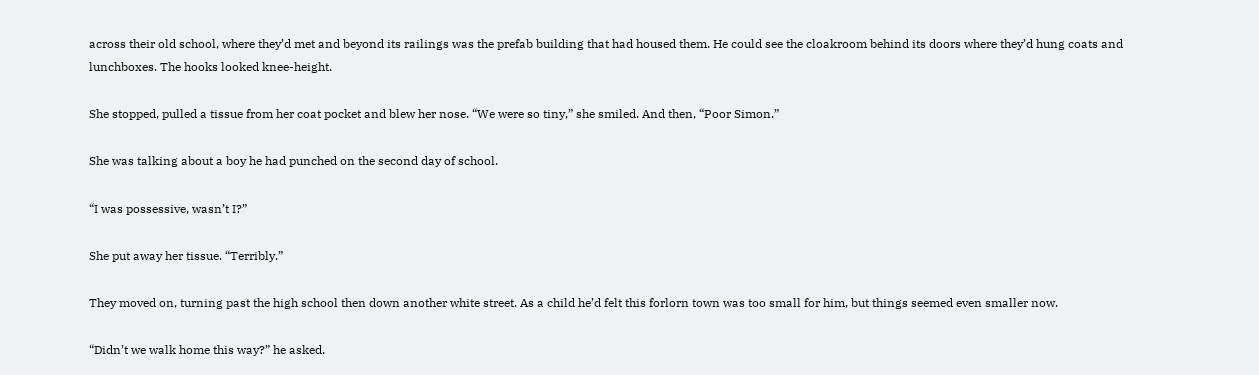across their old school, where they’d met and beyond its railings was the prefab building that had housed them. He could see the cloakroom behind its doors where they’d hung coats and lunchboxes. The hooks looked knee-height.

She stopped, pulled a tissue from her coat pocket and blew her nose. “We were so tiny,” she smiled. And then, “Poor Simon.”

She was talking about a boy he had punched on the second day of school.

“I was possessive, wasn’t I?”

She put away her tissue. “Terribly.”

They moved on, turning past the high school then down another white street. As a child he’d felt this forlorn town was too small for him, but things seemed even smaller now.

“Didn’t we walk home this way?” he asked.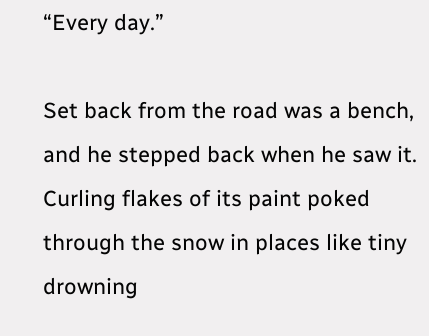“Every day.”

Set back from the road was a bench, and he stepped back when he saw it. Curling flakes of its paint poked through the snow in places like tiny drowning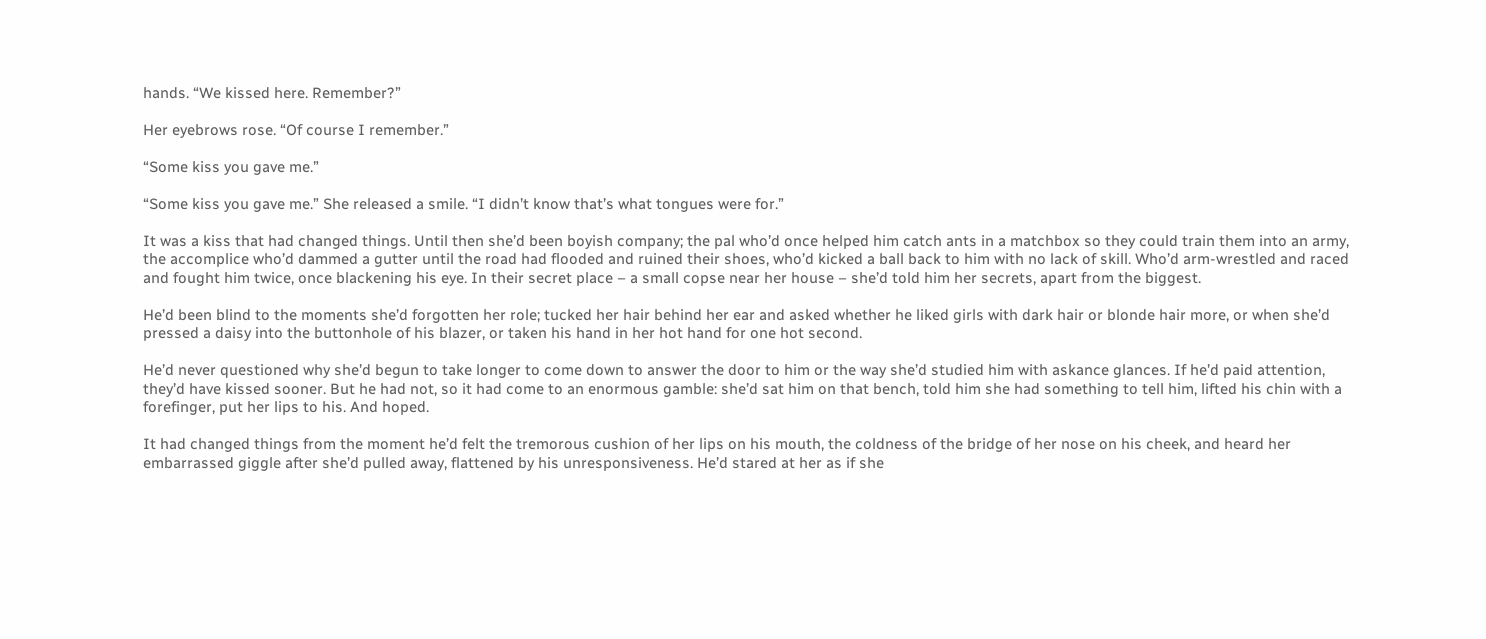hands. “We kissed here. Remember?”

Her eyebrows rose. “Of course I remember.”

“Some kiss you gave me.”

“Some kiss you gave me.” She released a smile. “I didn’t know that’s what tongues were for.”

It was a kiss that had changed things. Until then she’d been boyish company; the pal who’d once helped him catch ants in a matchbox so they could train them into an army, the accomplice who’d dammed a gutter until the road had flooded and ruined their shoes, who’d kicked a ball back to him with no lack of skill. Who’d arm-wrestled and raced and fought him twice, once blackening his eye. In their secret place – a small copse near her house – she’d told him her secrets, apart from the biggest.

He’d been blind to the moments she’d forgotten her role; tucked her hair behind her ear and asked whether he liked girls with dark hair or blonde hair more, or when she’d pressed a daisy into the buttonhole of his blazer, or taken his hand in her hot hand for one hot second.

He’d never questioned why she’d begun to take longer to come down to answer the door to him or the way she’d studied him with askance glances. If he’d paid attention, they’d have kissed sooner. But he had not, so it had come to an enormous gamble: she’d sat him on that bench, told him she had something to tell him, lifted his chin with a forefinger, put her lips to his. And hoped.

It had changed things from the moment he’d felt the tremorous cushion of her lips on his mouth, the coldness of the bridge of her nose on his cheek, and heard her embarrassed giggle after she’d pulled away, flattened by his unresponsiveness. He’d stared at her as if she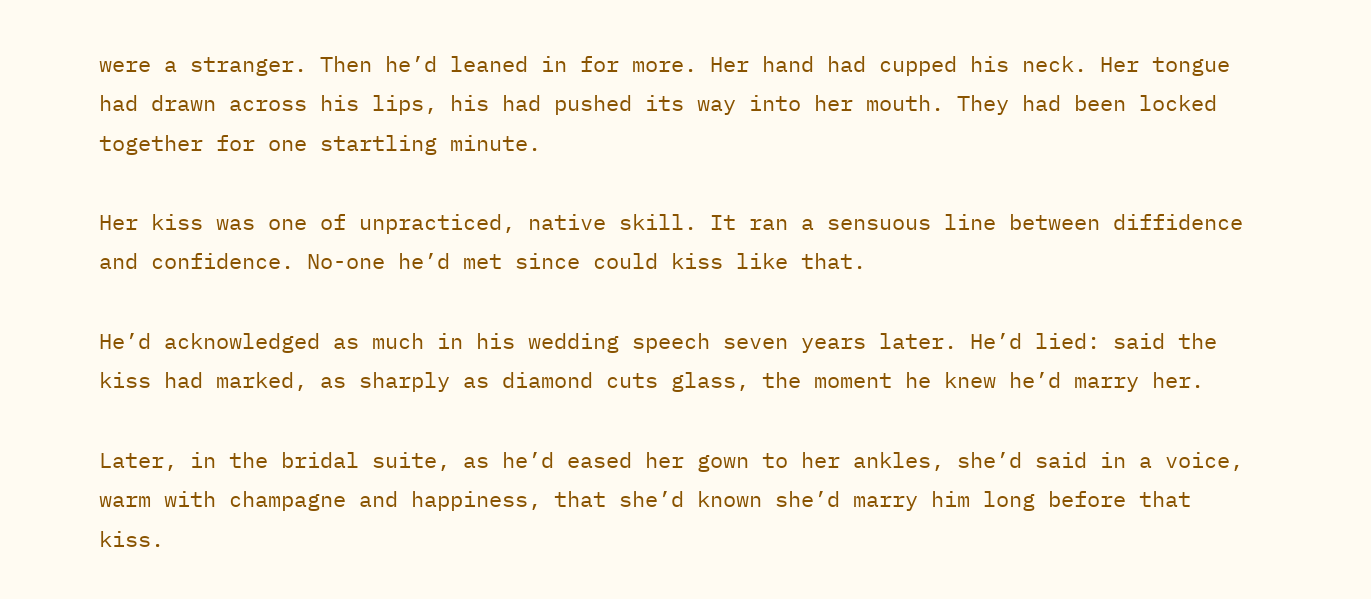were a stranger. Then he’d leaned in for more. Her hand had cupped his neck. Her tongue had drawn across his lips, his had pushed its way into her mouth. They had been locked together for one startling minute.

Her kiss was one of unpracticed, native skill. It ran a sensuous line between diffidence and confidence. No-one he’d met since could kiss like that.

He’d acknowledged as much in his wedding speech seven years later. He’d lied: said the kiss had marked, as sharply as diamond cuts glass, the moment he knew he’d marry her.

Later, in the bridal suite, as he’d eased her gown to her ankles, she’d said in a voice, warm with champagne and happiness, that she’d known she’d marry him long before that kiss.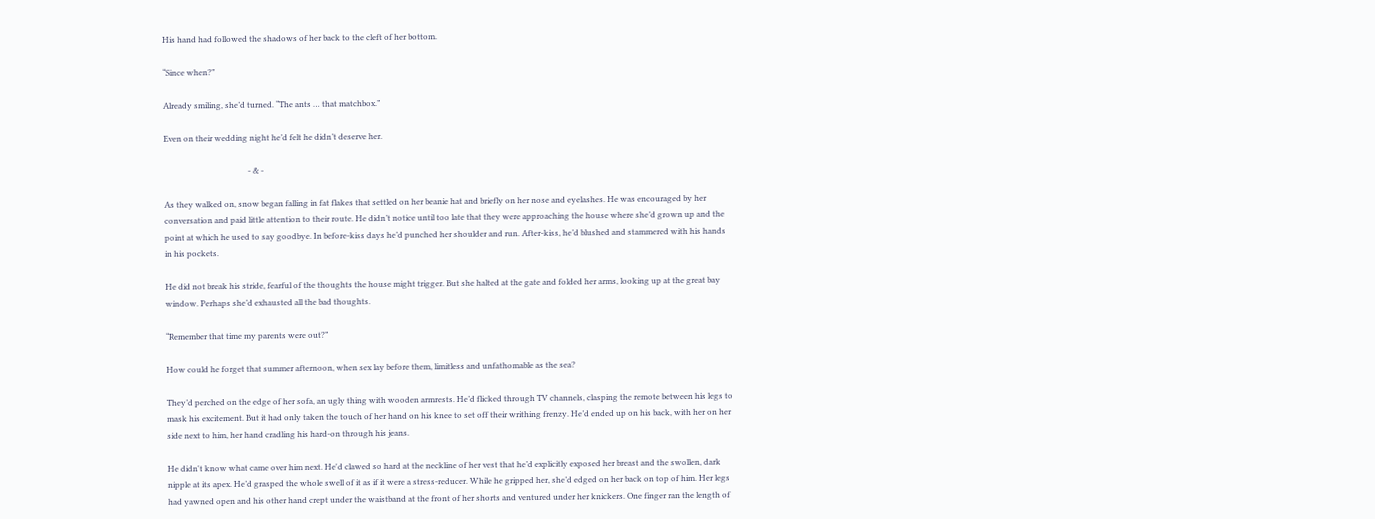His hand had followed the shadows of her back to the cleft of her bottom.

“Since when?”

Already smiling, she’d turned. “The ants … that matchbox.”

Even on their wedding night he’d felt he didn’t deserve her.

                                          - & -

As they walked on, snow began falling in fat flakes that settled on her beanie hat and briefly on her nose and eyelashes. He was encouraged by her conversation and paid little attention to their route. He didn’t notice until too late that they were approaching the house where she’d grown up and the point at which he used to say goodbye. In before-kiss days he’d punched her shoulder and run. After-kiss, he’d blushed and stammered with his hands in his pockets.

He did not break his stride, fearful of the thoughts the house might trigger. But she halted at the gate and folded her arms, looking up at the great bay window. Perhaps she’d exhausted all the bad thoughts.

“Remember that time my parents were out?”

How could he forget that summer afternoon, when sex lay before them, limitless and unfathomable as the sea?

They’d perched on the edge of her sofa, an ugly thing with wooden armrests. He’d flicked through TV channels, clasping the remote between his legs to mask his excitement. But it had only taken the touch of her hand on his knee to set off their writhing frenzy. He’d ended up on his back, with her on her side next to him, her hand cradling his hard-on through his jeans.

He didn't know what came over him next. He'd clawed so hard at the neckline of her vest that he’d explicitly exposed her breast and the swollen, dark nipple at its apex. He’d grasped the whole swell of it as if it were a stress-reducer. While he gripped her, she’d edged on her back on top of him. Her legs had yawned open and his other hand crept under the waistband at the front of her shorts and ventured under her knickers. One finger ran the length of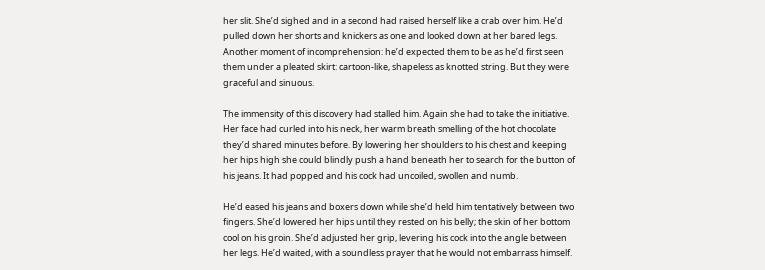her slit. She’d sighed and in a second had raised herself like a crab over him. He’d pulled down her shorts and knickers as one and looked down at her bared legs. Another moment of incomprehension: he’d expected them to be as he’d first seen them under a pleated skirt: cartoon-like, shapeless as knotted string. But they were graceful and sinuous.

The immensity of this discovery had stalled him. Again she had to take the initiative. Her face had curled into his neck, her warm breath smelling of the hot chocolate they’d shared minutes before. By lowering her shoulders to his chest and keeping her hips high she could blindly push a hand beneath her to search for the button of his jeans. It had popped and his cock had uncoiled, swollen and numb.

He’d eased his jeans and boxers down while she’d held him tentatively between two fingers. She’d lowered her hips until they rested on his belly; the skin of her bottom cool on his groin. She’d adjusted her grip, levering his cock into the angle between her legs. He’d waited, with a soundless prayer that he would not embarrass himself.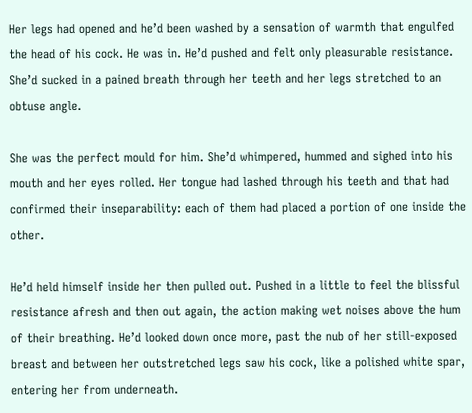Her legs had opened and he’d been washed by a sensation of warmth that engulfed the head of his cock. He was in. He’d pushed and felt only pleasurable resistance. She’d sucked in a pained breath through her teeth and her legs stretched to an obtuse angle.

She was the perfect mould for him. She’d whimpered, hummed and sighed into his mouth and her eyes rolled. Her tongue had lashed through his teeth and that had confirmed their inseparability: each of them had placed a portion of one inside the other.

He’d held himself inside her then pulled out. Pushed in a little to feel the blissful resistance afresh and then out again, the action making wet noises above the hum of their breathing. He’d looked down once more, past the nub of her still-exposed breast and between her outstretched legs saw his cock, like a polished white spar, entering her from underneath.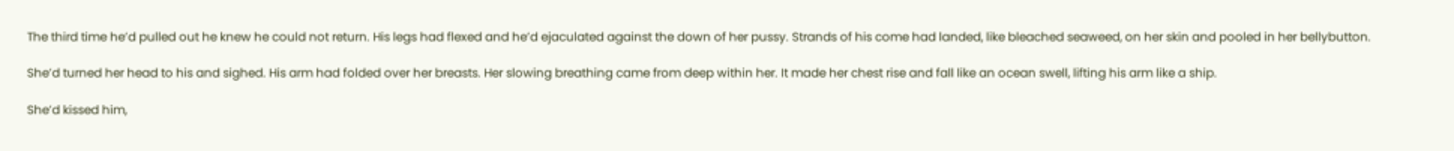The third time he’d pulled out he knew he could not return. His legs had flexed and he’d ejaculated against the down of her pussy. Strands of his come had landed, like bleached seaweed, on her skin and pooled in her bellybutton.

She’d turned her head to his and sighed. His arm had folded over her breasts. Her slowing breathing came from deep within her. It made her chest rise and fall like an ocean swell, lifting his arm like a ship.

She’d kissed him,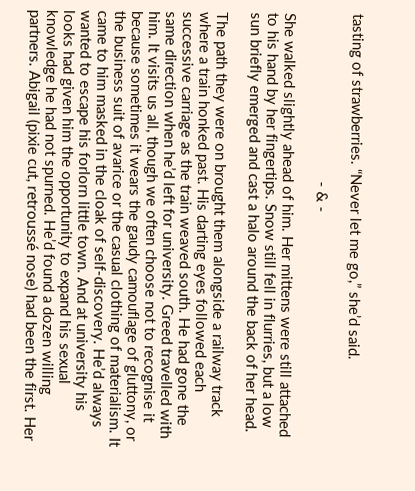tasting of strawberries. “Never let me go,” she’d said.

                                          - & -

She walked slightly ahead of him. Her mittens were still attached to his hand by her fingertips. Snow still fell in flurries, but a low sun briefly emerged and cast a halo around the back of her head.

The path they were on brought them alongside a railway track where a train honked past. His darting eyes followed each successive carriage as the train weaved south. He had gone the same direction when he’d left for university. Greed travelled with him. It visits us all, though we often choose not to recognise it because sometimes it wears the gaudy camouflage of gluttony, or the business suit of avarice or the casual clothing of materialism. It came to him masked in the cloak of self-discovery. He’d always wanted to escape his forlorn little town. And at university his looks had given him the opportunity to expand his sexual knowledge he had not spurned. He’d found a dozen willing partners. Abigail (pixie cut, retroussé nose) had been the first. Her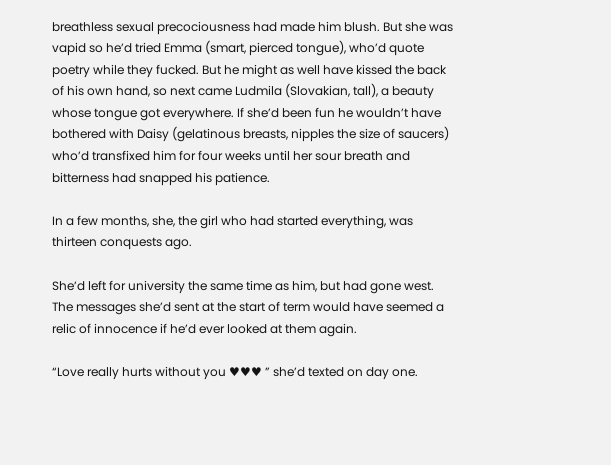breathless sexual precociousness had made him blush. But she was vapid so he’d tried Emma (smart, pierced tongue), who’d quote poetry while they fucked. But he might as well have kissed the back of his own hand, so next came Ludmila (Slovakian, tall), a beauty whose tongue got everywhere. If she’d been fun he wouldn’t have bothered with Daisy (gelatinous breasts, nipples the size of saucers) who’d transfixed him for four weeks until her sour breath and bitterness had snapped his patience.

In a few months, she, the girl who had started everything, was thirteen conquests ago.

She’d left for university the same time as him, but had gone west. The messages she’d sent at the start of term would have seemed a relic of innocence if he’d ever looked at them again.

“Love really hurts without you ♥♥♥ ” she’d texted on day one.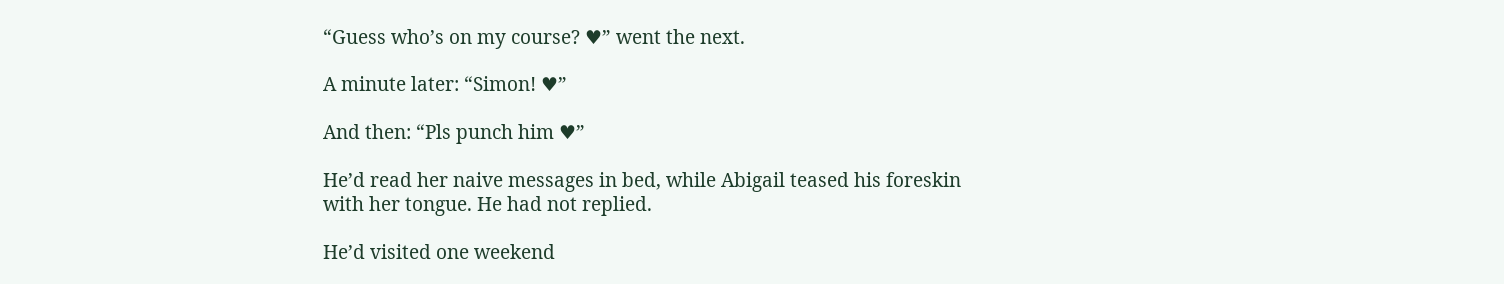“Guess who’s on my course? ♥” went the next.

A minute later: “Simon! ♥”

And then: “Pls punch him ♥”

He’d read her naive messages in bed, while Abigail teased his foreskin with her tongue. He had not replied.

He’d visited one weekend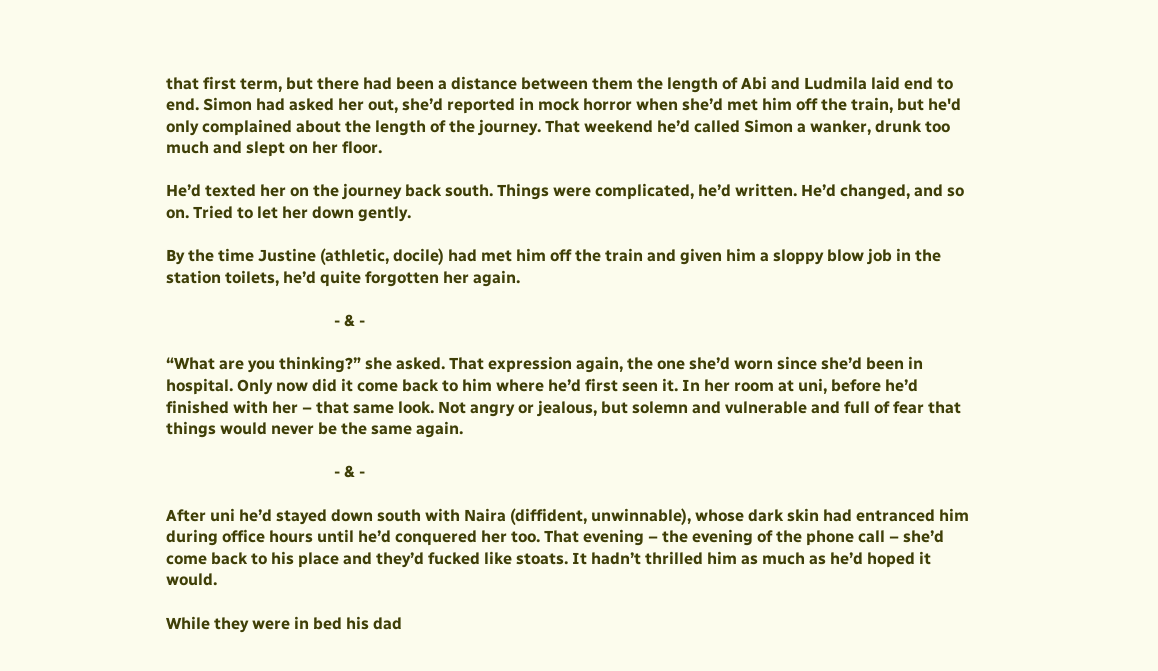that first term, but there had been a distance between them the length of Abi and Ludmila laid end to end. Simon had asked her out, she’d reported in mock horror when she’d met him off the train, but he'd only complained about the length of the journey. That weekend he’d called Simon a wanker, drunk too much and slept on her floor.

He’d texted her on the journey back south. Things were complicated, he’d written. He’d changed, and so on. Tried to let her down gently.

By the time Justine (athletic, docile) had met him off the train and given him a sloppy blow job in the station toilets, he’d quite forgotten her again.

                                          - & -

“What are you thinking?” she asked. That expression again, the one she’d worn since she’d been in hospital. Only now did it come back to him where he’d first seen it. In her room at uni, before he’d finished with her – that same look. Not angry or jealous, but solemn and vulnerable and full of fear that things would never be the same again.

                                          - & -

After uni he’d stayed down south with Naira (diffident, unwinnable), whose dark skin had entranced him during office hours until he’d conquered her too. That evening – the evening of the phone call – she’d come back to his place and they’d fucked like stoats. It hadn’t thrilled him as much as he’d hoped it would.

While they were in bed his dad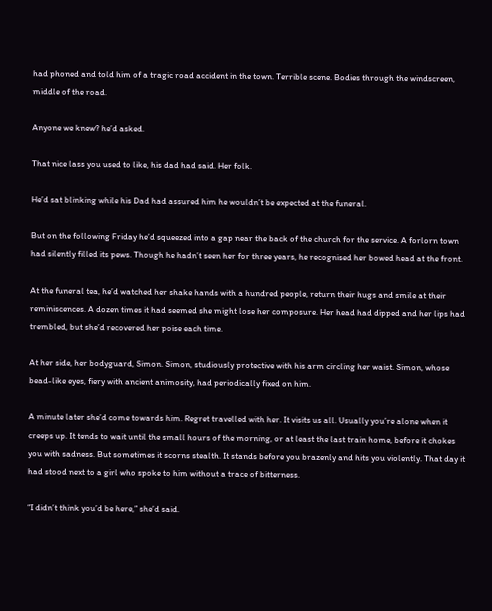had phoned and told him of a tragic road accident in the town. Terrible scene. Bodies through the windscreen, middle of the road.

Anyone we knew? he’d asked.

That nice lass you used to like, his dad had said. Her folk.

He’d sat blinking while his Dad had assured him he wouldn’t be expected at the funeral.

But on the following Friday he’d squeezed into a gap near the back of the church for the service. A forlorn town had silently filled its pews. Though he hadn’t seen her for three years, he recognised her bowed head at the front.

At the funeral tea, he’d watched her shake hands with a hundred people, return their hugs and smile at their reminiscences. A dozen times it had seemed she might lose her composure. Her head had dipped and her lips had trembled, but she’d recovered her poise each time.

At her side, her bodyguard, Simon. Simon, studiously protective with his arm circling her waist. Simon, whose bead-like eyes, fiery with ancient animosity, had periodically fixed on him.

A minute later she’d come towards him. Regret travelled with her. It visits us all. Usually you’re alone when it creeps up. It tends to wait until the small hours of the morning, or at least the last train home, before it chokes you with sadness. But sometimes it scorns stealth. It stands before you brazenly and hits you violently. That day it had stood next to a girl who spoke to him without a trace of bitterness.

“I didn’t think you’d be here,” she’d said.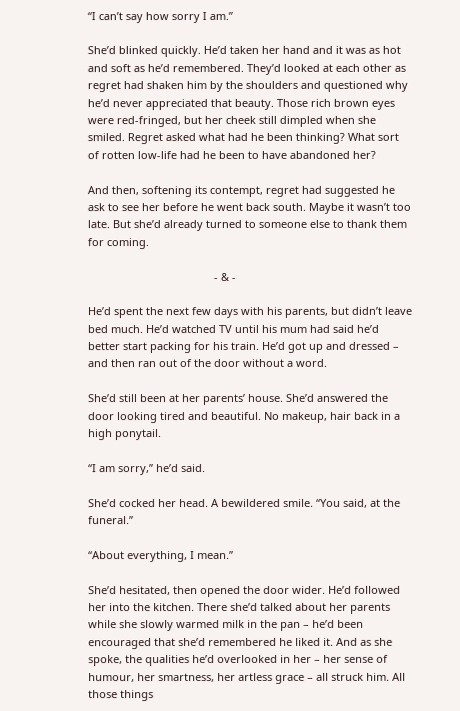“I can’t say how sorry I am.”

She’d blinked quickly. He’d taken her hand and it was as hot and soft as he’d remembered. They’d looked at each other as regret had shaken him by the shoulders and questioned why he’d never appreciated that beauty. Those rich brown eyes were red-fringed, but her cheek still dimpled when she smiled. Regret asked what had he been thinking? What sort of rotten low-life had he been to have abandoned her?

And then, softening its contempt, regret had suggested he ask to see her before he went back south. Maybe it wasn’t too late. But she’d already turned to someone else to thank them for coming.

                                          - & -

He’d spent the next few days with his parents, but didn’t leave bed much. He’d watched TV until his mum had said he’d better start packing for his train. He’d got up and dressed – and then ran out of the door without a word.

She’d still been at her parents’ house. She’d answered the door looking tired and beautiful. No makeup, hair back in a high ponytail.

“I am sorry,” he’d said.

She’d cocked her head. A bewildered smile. “You said, at the funeral.”

“About everything, I mean.”

She’d hesitated, then opened the door wider. He’d followed her into the kitchen. There she’d talked about her parents while she slowly warmed milk in the pan – he’d been encouraged that she’d remembered he liked it. And as she spoke, the qualities he’d overlooked in her – her sense of humour, her smartness, her artless grace – all struck him. All those things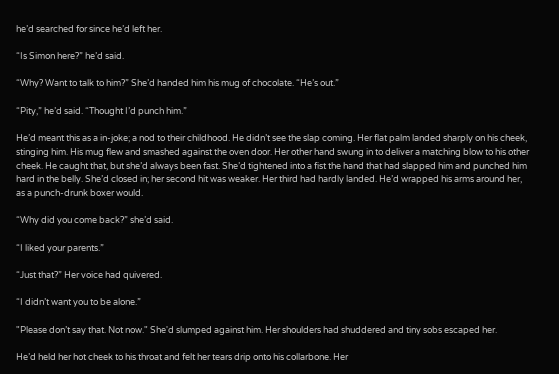he’d searched for since he’d left her.

“Is Simon here?” he’d said.

“Why? Want to talk to him?” She’d handed him his mug of chocolate. “He’s out.”

“Pity,” he’d said. “Thought I’d punch him.”

He’d meant this as a in-joke; a nod to their childhood. He didn’t see the slap coming. Her flat palm landed sharply on his cheek, stinging him. His mug flew and smashed against the oven door. Her other hand swung in to deliver a matching blow to his other cheek. He caught that, but she’d always been fast. She’d tightened into a fist the hand that had slapped him and punched him hard in the belly. She’d closed in; her second hit was weaker. Her third had hardly landed. He’d wrapped his arms around her, as a punch-drunk boxer would.

“Why did you come back?” she’d said.

“I liked your parents.”

“Just that?” Her voice had quivered.

“I didn’t want you to be alone.”

"Please don’t say that. Not now." She'd slumped against him. Her shoulders had shuddered and tiny sobs escaped her.

He’d held her hot cheek to his throat and felt her tears drip onto his collarbone. Her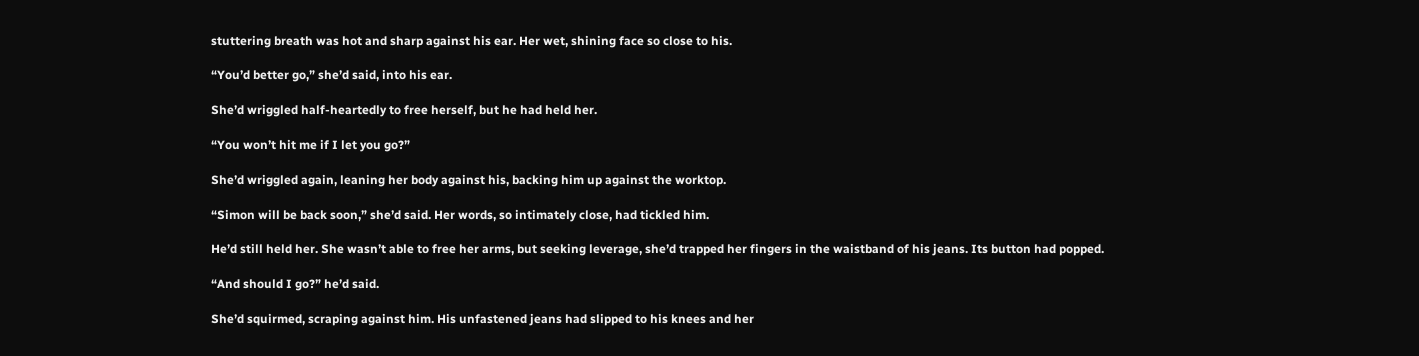stuttering breath was hot and sharp against his ear. Her wet, shining face so close to his.

“You’d better go,” she’d said, into his ear.

She’d wriggled half-heartedly to free herself, but he had held her.

“You won’t hit me if I let you go?”

She’d wriggled again, leaning her body against his, backing him up against the worktop.

“Simon will be back soon,” she’d said. Her words, so intimately close, had tickled him.

He’d still held her. She wasn’t able to free her arms, but seeking leverage, she’d trapped her fingers in the waistband of his jeans. Its button had popped.

“And should I go?” he’d said.

She’d squirmed, scraping against him. His unfastened jeans had slipped to his knees and her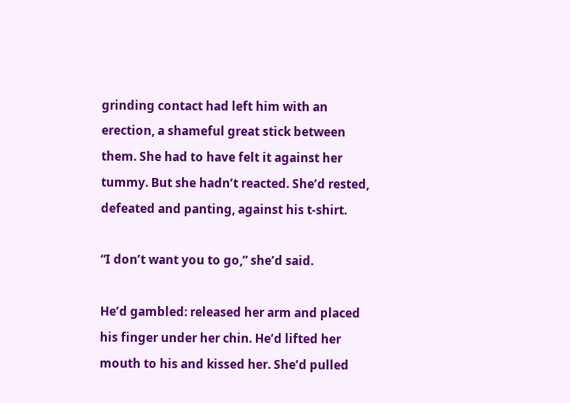grinding contact had left him with an erection, a shameful great stick between them. She had to have felt it against her tummy. But she hadn’t reacted. She’d rested, defeated and panting, against his t-shirt.

“I don’t want you to go,” she’d said.

He’d gambled: released her arm and placed his finger under her chin. He’d lifted her mouth to his and kissed her. She’d pulled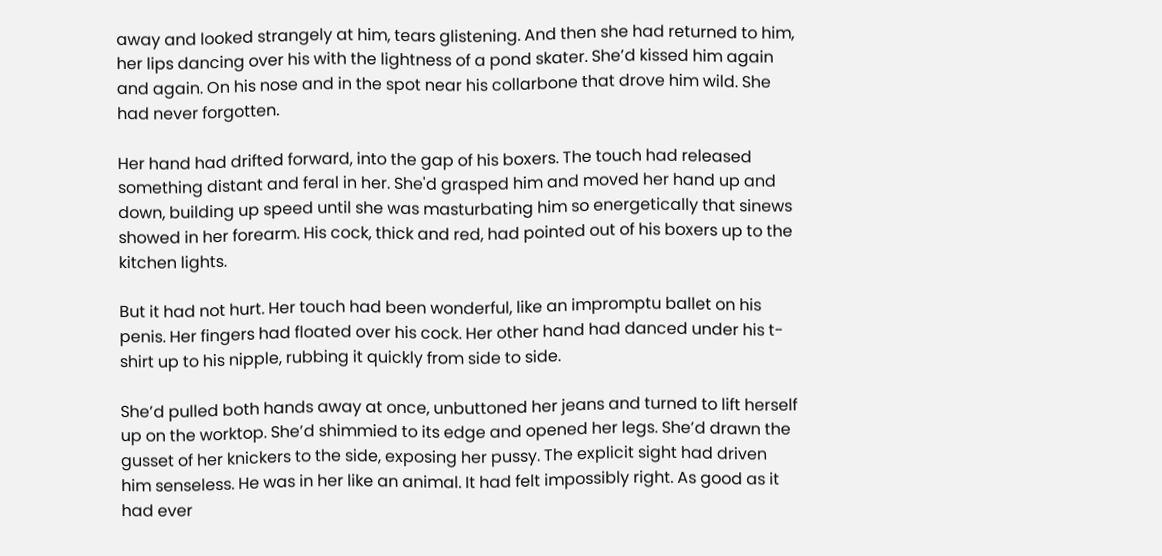away and looked strangely at him, tears glistening. And then she had returned to him, her lips dancing over his with the lightness of a pond skater. She’d kissed him again and again. On his nose and in the spot near his collarbone that drove him wild. She had never forgotten.

Her hand had drifted forward, into the gap of his boxers. The touch had released something distant and feral in her. She'd grasped him and moved her hand up and down, building up speed until she was masturbating him so energetically that sinews showed in her forearm. His cock, thick and red, had pointed out of his boxers up to the kitchen lights.

But it had not hurt. Her touch had been wonderful, like an impromptu ballet on his penis. Her fingers had floated over his cock. Her other hand had danced under his t-shirt up to his nipple, rubbing it quickly from side to side.

She’d pulled both hands away at once, unbuttoned her jeans and turned to lift herself up on the worktop. She’d shimmied to its edge and opened her legs. She’d drawn the gusset of her knickers to the side, exposing her pussy. The explicit sight had driven him senseless. He was in her like an animal. It had felt impossibly right. As good as it had ever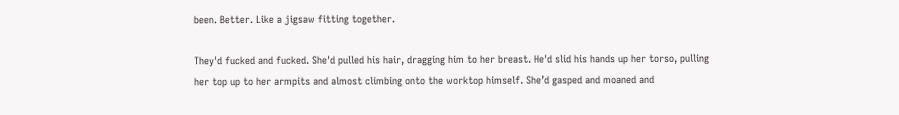been. Better. Like a jigsaw fitting together.

They'd fucked and fucked. She'd pulled his hair, dragging him to her breast. He'd slid his hands up her torso, pulling her top up to her armpits and almost climbing onto the worktop himself. She’d gasped and moaned and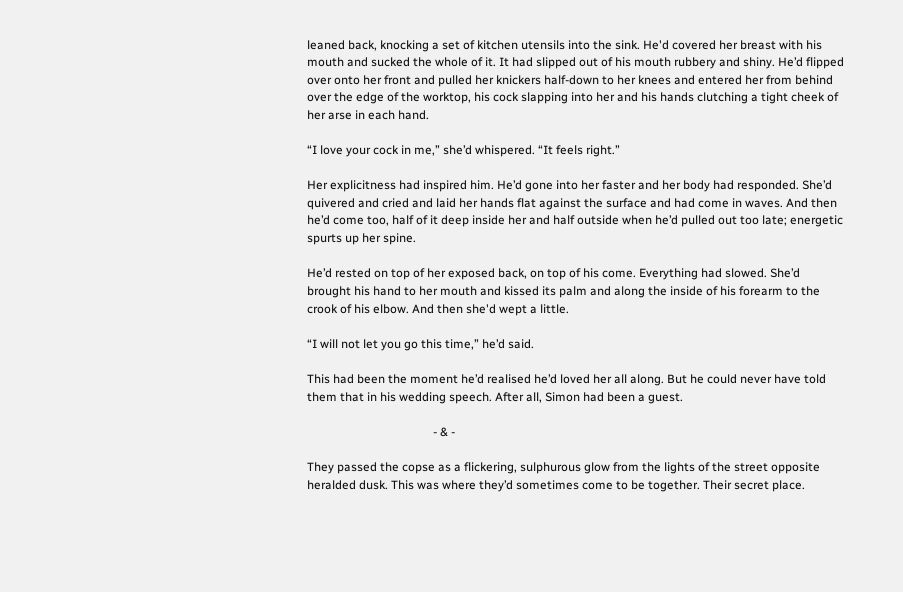leaned back, knocking a set of kitchen utensils into the sink. He'd covered her breast with his mouth and sucked the whole of it. It had slipped out of his mouth rubbery and shiny. He’d flipped over onto her front and pulled her knickers half-down to her knees and entered her from behind over the edge of the worktop, his cock slapping into her and his hands clutching a tight cheek of her arse in each hand.

“I love your cock in me,” she’d whispered. “It feels right.”

Her explicitness had inspired him. He’d gone into her faster and her body had responded. She’d quivered and cried and laid her hands flat against the surface and had come in waves. And then he’d come too, half of it deep inside her and half outside when he’d pulled out too late; energetic spurts up her spine.

He’d rested on top of her exposed back, on top of his come. Everything had slowed. She’d brought his hand to her mouth and kissed its palm and along the inside of his forearm to the crook of his elbow. And then she'd wept a little.

“I will not let you go this time,” he’d said.

This had been the moment he’d realised he’d loved her all along. But he could never have told them that in his wedding speech. After all, Simon had been a guest.

                                          - & -

They passed the copse as a flickering, sulphurous glow from the lights of the street opposite heralded dusk. This was where they’d sometimes come to be together. Their secret place.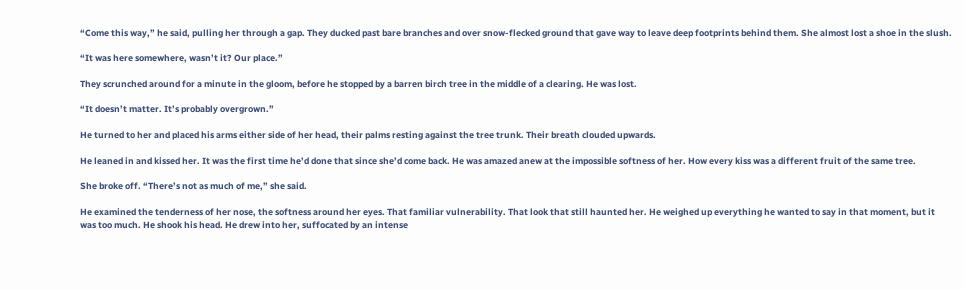“Come this way,” he said, pulling her through a gap. They ducked past bare branches and over snow-flecked ground that gave way to leave deep footprints behind them. She almost lost a shoe in the slush.

“It was here somewhere, wasn’t it? Our place.”

They scrunched around for a minute in the gloom, before he stopped by a barren birch tree in the middle of a clearing. He was lost.

“It doesn’t matter. It’s probably overgrown.”

He turned to her and placed his arms either side of her head, their palms resting against the tree trunk. Their breath clouded upwards.

He leaned in and kissed her. It was the first time he’d done that since she’d come back. He was amazed anew at the impossible softness of her. How every kiss was a different fruit of the same tree.

She broke off. “There’s not as much of me,” she said.

He examined the tenderness of her nose, the softness around her eyes. That familiar vulnerability. That look that still haunted her. He weighed up everything he wanted to say in that moment, but it was too much. He shook his head. He drew into her, suffocated by an intense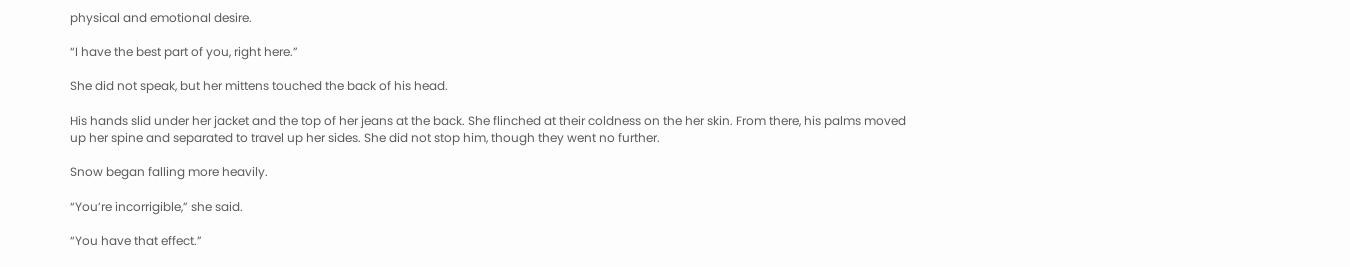physical and emotional desire.

“I have the best part of you, right here.”

She did not speak, but her mittens touched the back of his head.

His hands slid under her jacket and the top of her jeans at the back. She flinched at their coldness on the her skin. From there, his palms moved up her spine and separated to travel up her sides. She did not stop him, though they went no further.

Snow began falling more heavily.

“You’re incorrigible,” she said.

“You have that effect.”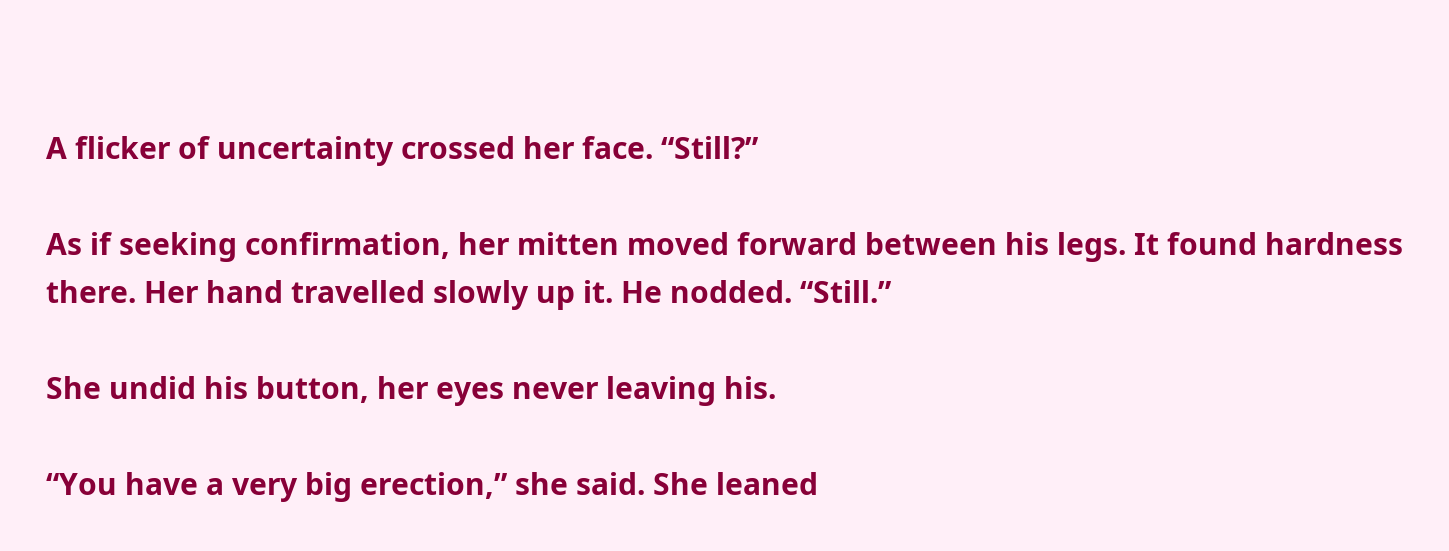A flicker of uncertainty crossed her face. “Still?”

As if seeking confirmation, her mitten moved forward between his legs. It found hardness there. Her hand travelled slowly up it. He nodded. “Still.”

She undid his button, her eyes never leaving his.

“You have a very big erection,” she said. She leaned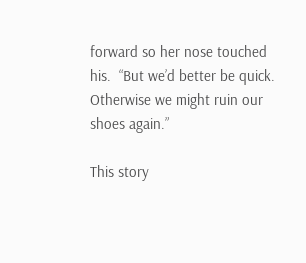forward so her nose touched his.  “But we’d better be quick. Otherwise we might ruin our shoes again.”

This story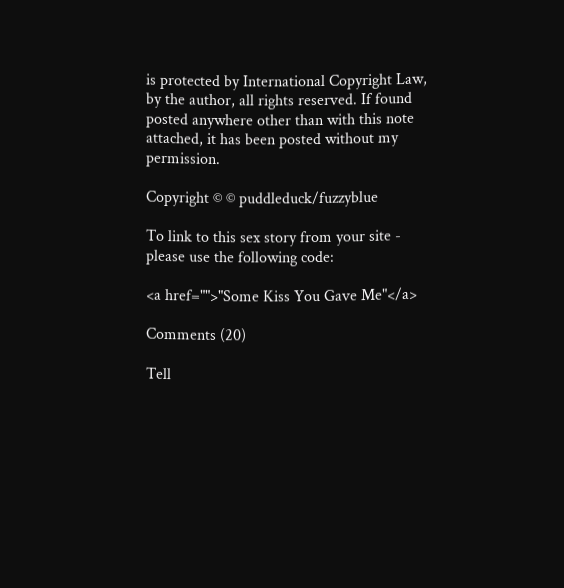is protected by International Copyright Law, by the author, all rights reserved. If found posted anywhere other than with this note attached, it has been posted without my permission.

Copyright © © puddleduck/fuzzyblue

To link to this sex story from your site - please use the following code:

<a href="">"Some Kiss You Gave Me"</a>

Comments (20)

Tell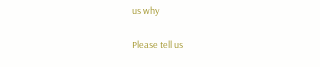us why

Please tell us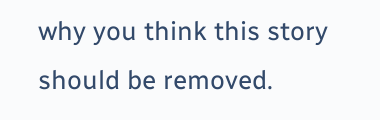why you think this story should be removed.